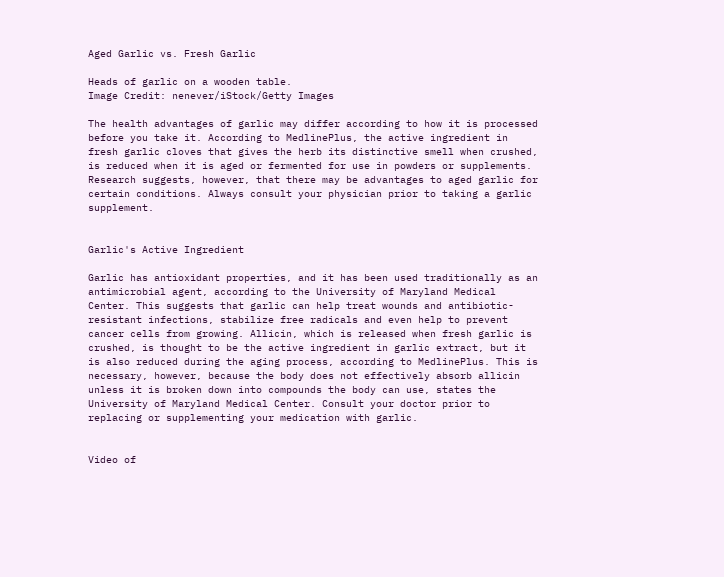Aged Garlic vs. Fresh Garlic

Heads of garlic on a wooden table.
Image Credit: nenever/iStock/Getty Images

The health advantages of garlic may differ according to how it is processed before you take it. According to MedlinePlus, the active ingredient in fresh garlic cloves that gives the herb its distinctive smell when crushed, is reduced when it is aged or fermented for use in powders or supplements. Research suggests, however, that there may be advantages to aged garlic for certain conditions. Always consult your physician prior to taking a garlic supplement.


Garlic's Active Ingredient

Garlic has antioxidant properties, and it has been used traditionally as an antimicrobial agent, according to the University of Maryland Medical Center. This suggests that garlic can help treat wounds and antibiotic-resistant infections, stabilize free radicals and even help to prevent cancer cells from growing. Allicin, which is released when fresh garlic is crushed, is thought to be the active ingredient in garlic extract, but it is also reduced during the aging process, according to MedlinePlus. This is necessary, however, because the body does not effectively absorb allicin unless it is broken down into compounds the body can use, states the University of Maryland Medical Center. Consult your doctor prior to replacing or supplementing your medication with garlic.


Video of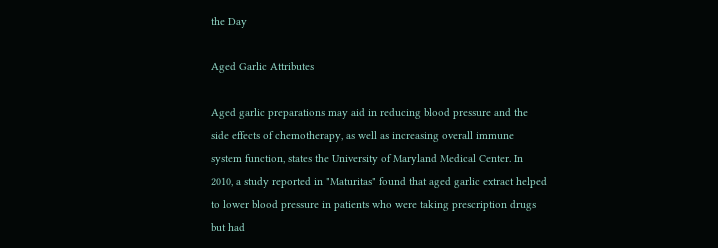the Day

Aged Garlic Attributes

Aged garlic preparations may aid in reducing blood pressure and the side effects of chemotherapy, as well as increasing overall immune system function, states the University of Maryland Medical Center. In 2010, a study reported in "Maturitas" found that aged garlic extract helped to lower blood pressure in patients who were taking prescription drugs but had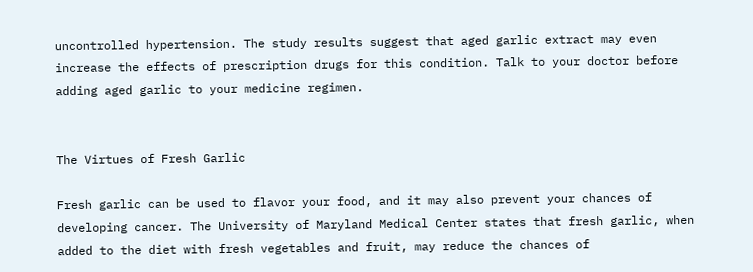uncontrolled hypertension. The study results suggest that aged garlic extract may even increase the effects of prescription drugs for this condition. Talk to your doctor before adding aged garlic to your medicine regimen.


The Virtues of Fresh Garlic

Fresh garlic can be used to flavor your food, and it may also prevent your chances of developing cancer. The University of Maryland Medical Center states that fresh garlic, when added to the diet with fresh vegetables and fruit, may reduce the chances of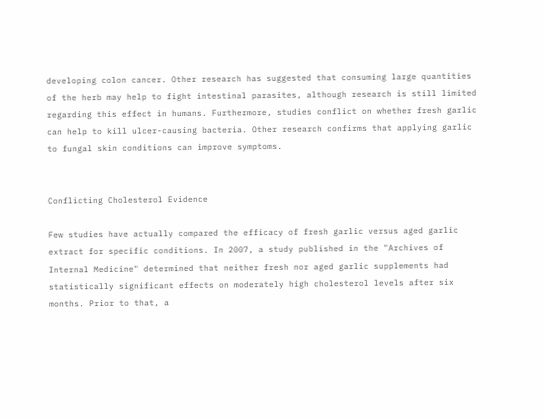developing colon cancer. Other research has suggested that consuming large quantities of the herb may help to fight intestinal parasites, although research is still limited regarding this effect in humans. Furthermore, studies conflict on whether fresh garlic can help to kill ulcer-causing bacteria. Other research confirms that applying garlic to fungal skin conditions can improve symptoms.


Conflicting Cholesterol Evidence

Few studies have actually compared the efficacy of fresh garlic versus aged garlic extract for specific conditions. In 2007, a study published in the "Archives of Internal Medicine" determined that neither fresh nor aged garlic supplements had statistically significant effects on moderately high cholesterol levels after six months. Prior to that, a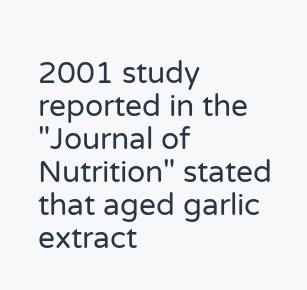2001 study reported in the "Journal of Nutrition" stated that aged garlic extract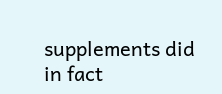supplements did in fact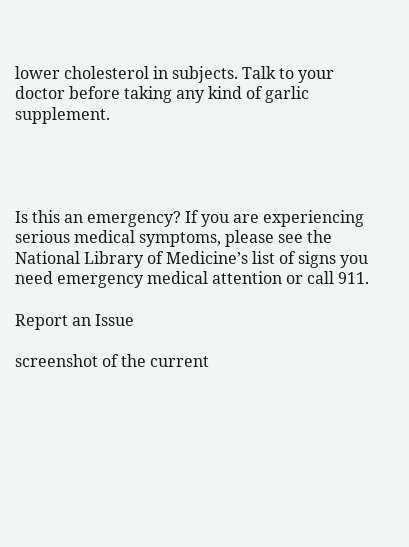lower cholesterol in subjects. Talk to your doctor before taking any kind of garlic supplement.




Is this an emergency? If you are experiencing serious medical symptoms, please see the National Library of Medicine’s list of signs you need emergency medical attention or call 911.

Report an Issue

screenshot of the current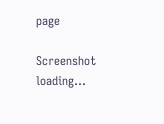page

Screenshot loading...